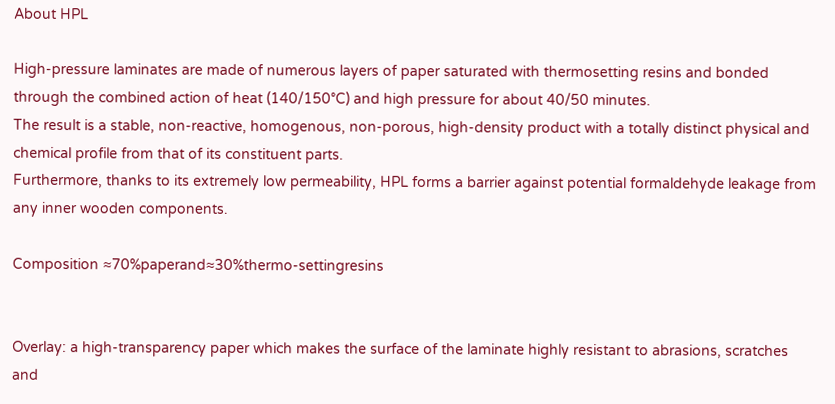About HPL

High-pressure laminates are made of numerous layers of paper saturated with thermosetting resins and bonded through the combined action of heat (140/150°C) and high pressure for about 40/50 minutes.
The result is a stable, non-reactive, homogenous, non-porous, high-density product with a totally distinct physical and chemical profile from that of its constituent parts.
Furthermore, thanks to its extremely low permeability, HPL forms a barrier against potential formaldehyde leakage from any inner wooden components.

Composition ≈70%paperand≈30%thermo-settingresins


Overlay: a high-transparency paper which makes the surface of the laminate highly resistant to abrasions, scratches and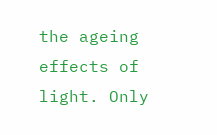the ageing effects of light. Only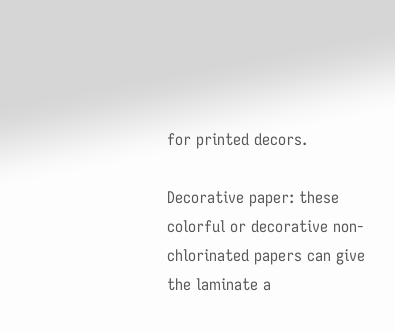for printed decors.

Decorative paper: these colorful or decorative non-chlorinated papers can give the laminate a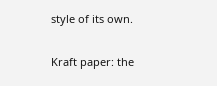style of its own.

Kraft paper: the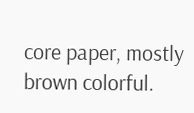core paper, mostly brown colorful.